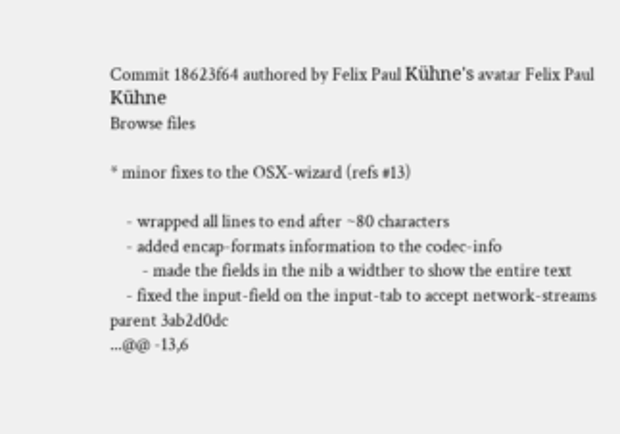Commit 18623f64 authored by Felix Paul Kühne's avatar Felix Paul Kühne
Browse files

* minor fixes to the OSX-wizard (refs #13)

    - wrapped all lines to end after ~80 characters
    - added encap-formats information to the codec-info
        - made the fields in the nib a widther to show the entire text
    - fixed the input-field on the input-tab to accept network-streams
parent 3ab2d0dc
...@@ -13,6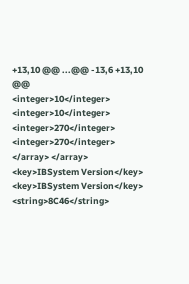+13,10 @@ ...@@ -13,6 +13,10 @@
<integer>10</integer> <integer>10</integer>
<integer>270</integer> <integer>270</integer>
</array> </array>
<key>IBSystem Version</key> <key>IBSystem Version</key>
<string>8C46</string>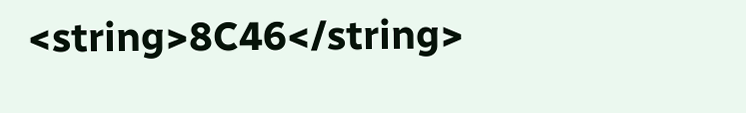<string>8C46</string>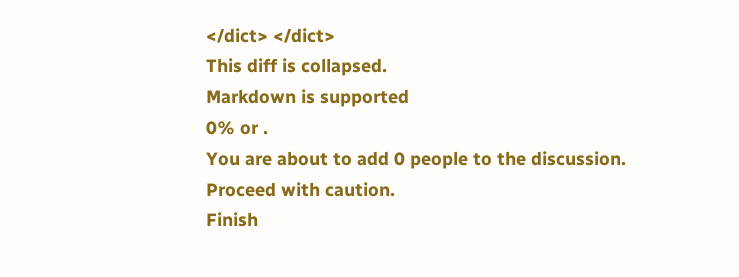</dict> </dict>
This diff is collapsed.
Markdown is supported
0% or .
You are about to add 0 people to the discussion. Proceed with caution.
Finish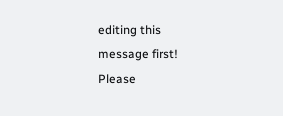editing this message first!
Please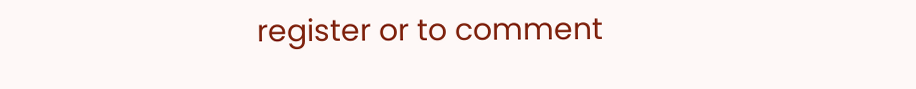register or to comment